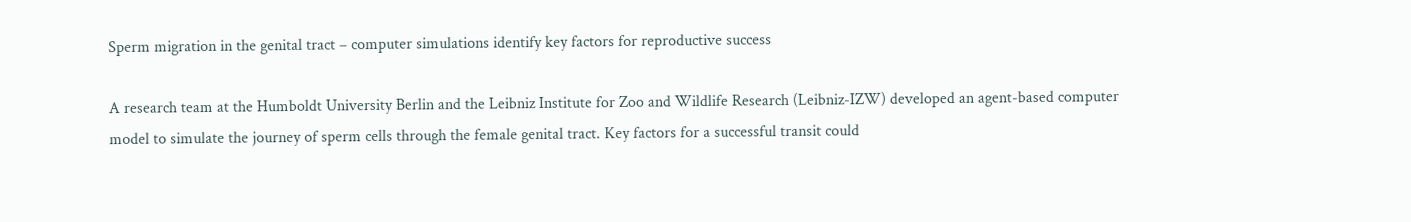Sperm migration in the genital tract – computer simulations identify key factors for reproductive success

A research team at the Humboldt University Berlin and the Leibniz Institute for Zoo and Wildlife Research (Leibniz-IZW) developed an agent-based computer model to simulate the journey of sperm cells through the female genital tract. Key factors for a successful transit could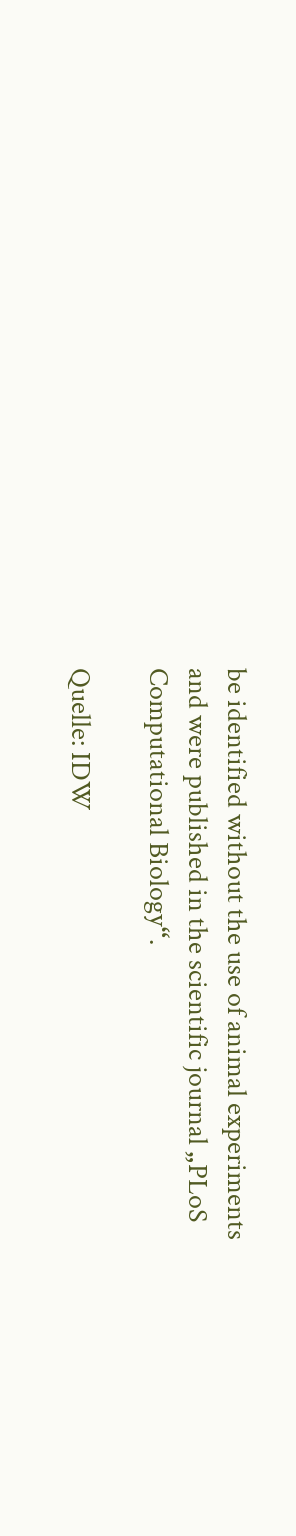be identified without the use of animal experiments and were published in the scientific journal „PLoS Computational Biology“.

Quelle: IDW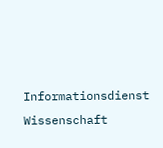Informationsdienst Wissenschaft